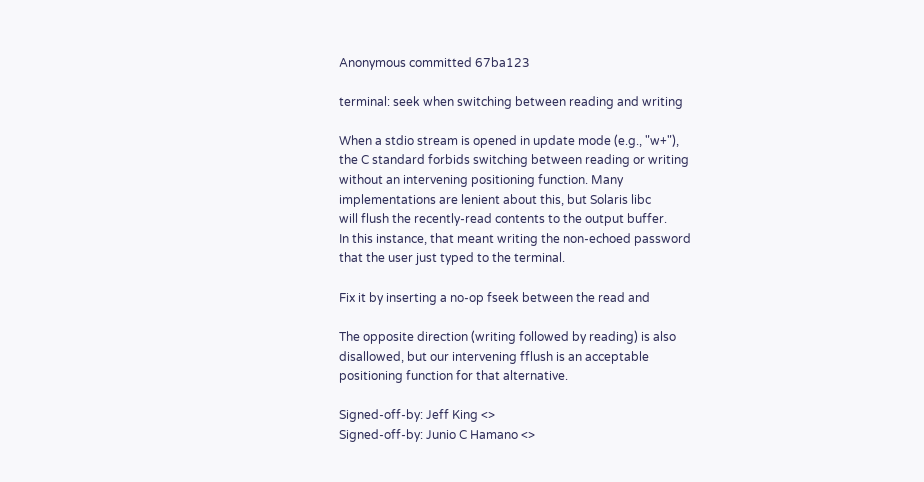Anonymous committed 67ba123

terminal: seek when switching between reading and writing

When a stdio stream is opened in update mode (e.g., "w+"),
the C standard forbids switching between reading or writing
without an intervening positioning function. Many
implementations are lenient about this, but Solaris libc
will flush the recently-read contents to the output buffer.
In this instance, that meant writing the non-echoed password
that the user just typed to the terminal.

Fix it by inserting a no-op fseek between the read and

The opposite direction (writing followed by reading) is also
disallowed, but our intervening fflush is an acceptable
positioning function for that alternative.

Signed-off-by: Jeff King <>
Signed-off-by: Junio C Hamano <>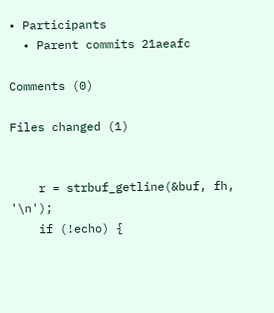• Participants
  • Parent commits 21aeafc

Comments (0)

Files changed (1)


    r = strbuf_getline(&buf, fh, '\n');
    if (!echo) {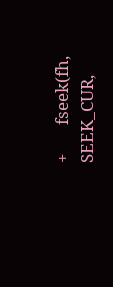+       fseek(fh, SEEK_CUR,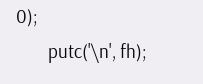0);
        putc('\n', fh);